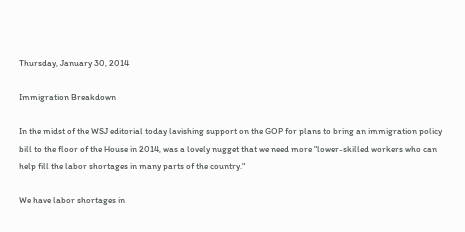Thursday, January 30, 2014

Immigration Breakdown

In the midst of the WSJ editorial today lavishing support on the GOP for plans to bring an immigration policy bill to the floor of the House in 2014, was a lovely nugget that we need more "lower-skilled workers who can help fill the labor shortages in many parts of the country."

We have labor shortages in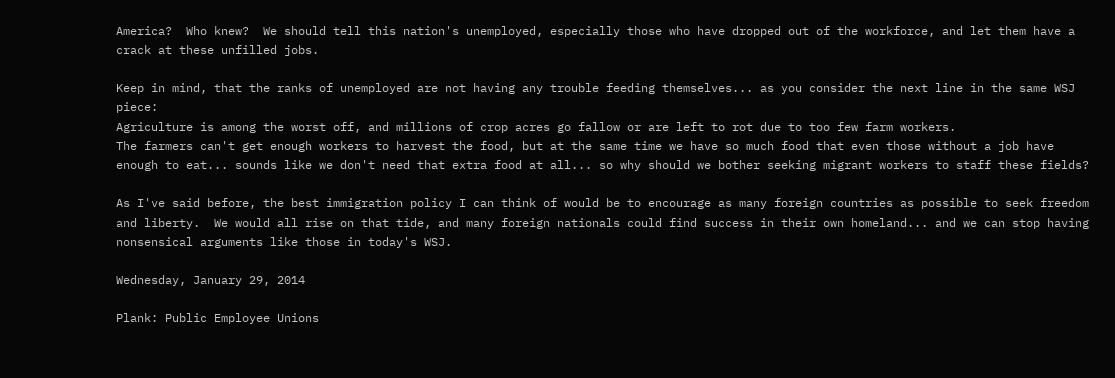America?  Who knew?  We should tell this nation's unemployed, especially those who have dropped out of the workforce, and let them have a crack at these unfilled jobs.

Keep in mind, that the ranks of unemployed are not having any trouble feeding themselves... as you consider the next line in the same WSJ piece:
Agriculture is among the worst off, and millions of crop acres go fallow or are left to rot due to too few farm workers.
The farmers can't get enough workers to harvest the food, but at the same time we have so much food that even those without a job have enough to eat... sounds like we don't need that extra food at all... so why should we bother seeking migrant workers to staff these fields?

As I've said before, the best immigration policy I can think of would be to encourage as many foreign countries as possible to seek freedom and liberty.  We would all rise on that tide, and many foreign nationals could find success in their own homeland... and we can stop having nonsensical arguments like those in today's WSJ.

Wednesday, January 29, 2014

Plank: Public Employee Unions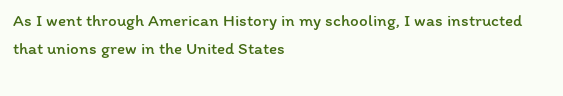As I went through American History in my schooling, I was instructed that unions grew in the United States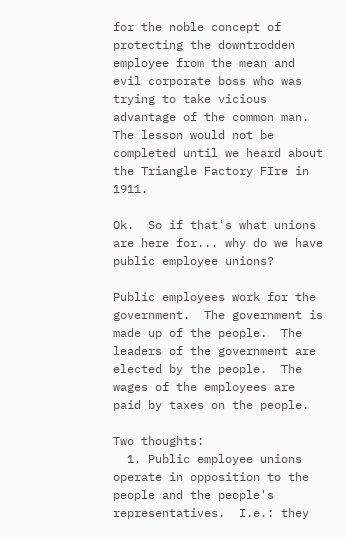for the noble concept of protecting the downtrodden employee from the mean and evil corporate boss who was trying to take vicious advantage of the common man.  The lesson would not be completed until we heard about the Triangle Factory FIre in 1911.

Ok.  So if that's what unions are here for... why do we have public employee unions?

Public employees work for the government.  The government is made up of the people.  The leaders of the government are elected by the people.  The wages of the employees are paid by taxes on the people.

Two thoughts:
  1. Public employee unions operate in opposition to the people and the people's representatives.  I.e.: they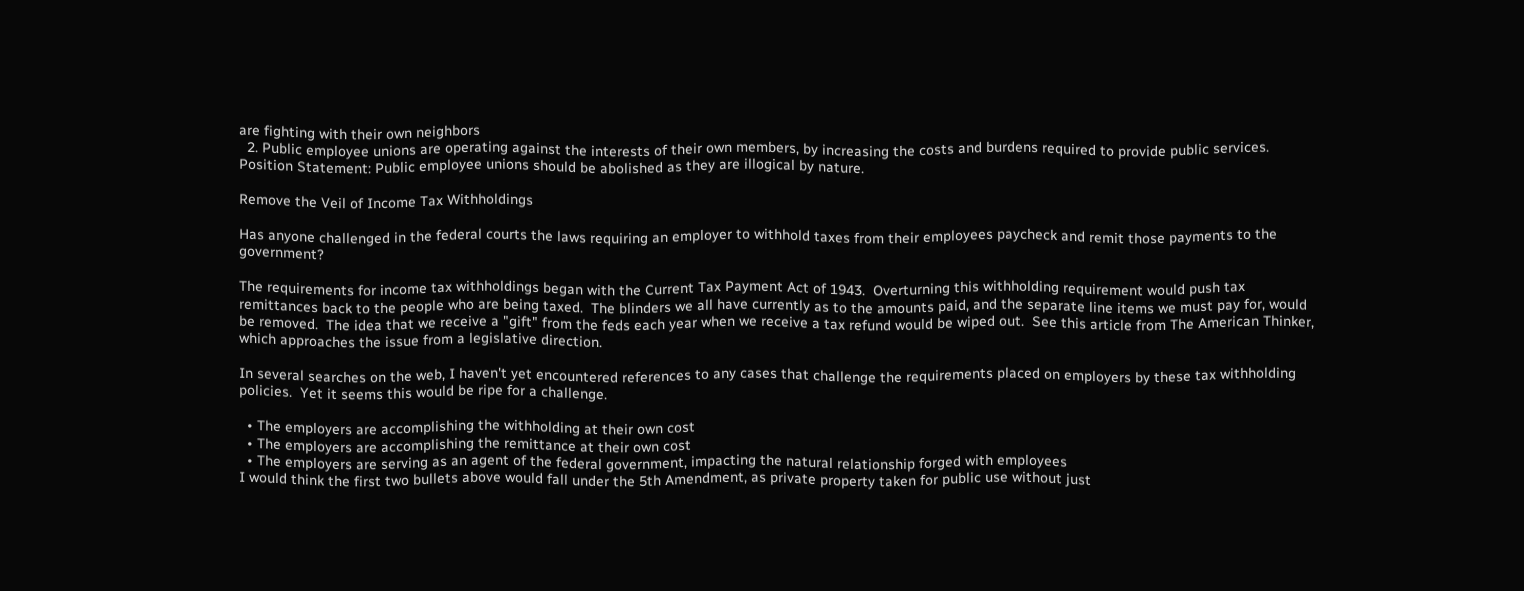are fighting with their own neighbors
  2. Public employee unions are operating against the interests of their own members, by increasing the costs and burdens required to provide public services.
Position Statement: Public employee unions should be abolished as they are illogical by nature.

Remove the Veil of Income Tax Withholdings

Has anyone challenged in the federal courts the laws requiring an employer to withhold taxes from their employees paycheck and remit those payments to the government?

The requirements for income tax withholdings began with the Current Tax Payment Act of 1943.  Overturning this withholding requirement would push tax remittances back to the people who are being taxed.  The blinders we all have currently as to the amounts paid, and the separate line items we must pay for, would be removed.  The idea that we receive a "gift" from the feds each year when we receive a tax refund would be wiped out.  See this article from The American Thinker, which approaches the issue from a legislative direction.

In several searches on the web, I haven't yet encountered references to any cases that challenge the requirements placed on employers by these tax withholding policies.  Yet it seems this would be ripe for a challenge.

  • The employers are accomplishing the withholding at their own cost
  • The employers are accomplishing the remittance at their own cost
  • The employers are serving as an agent of the federal government, impacting the natural relationship forged with employees
I would think the first two bullets above would fall under the 5th Amendment, as private property taken for public use without just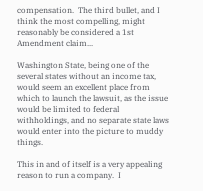compensation.  The third bullet, and I think the most compelling, might reasonably be considered a 1st Amendment claim...

Washington State, being one of the several states without an income tax, would seem an excellent place from which to launch the lawsuit, as the issue would be limited to federal withholdings, and no separate state laws would enter into the picture to muddy things.

This in and of itself is a very appealing reason to run a company.  I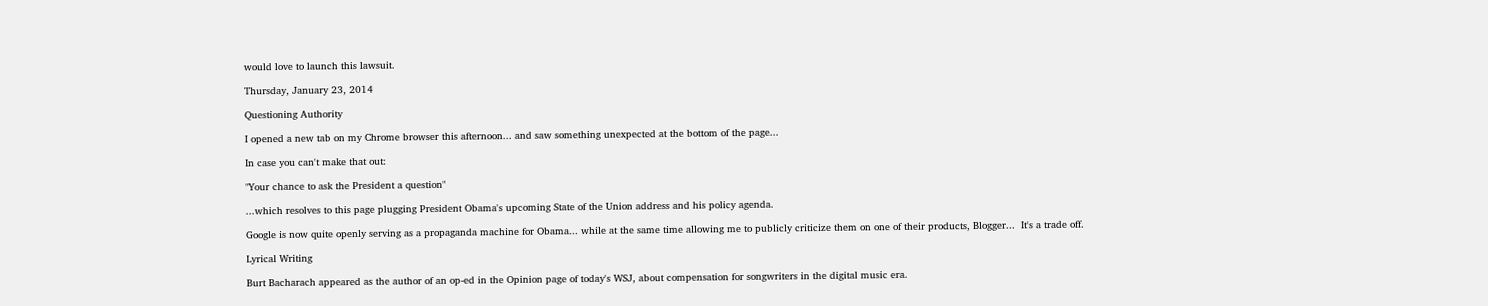would love to launch this lawsuit.

Thursday, January 23, 2014

Questioning Authority

I opened a new tab on my Chrome browser this afternoon... and saw something unexpected at the bottom of the page...

In case you can't make that out:

"Your chance to ask the President a question"

...which resolves to this page plugging President Obama's upcoming State of the Union address and his policy agenda.

Google is now quite openly serving as a propaganda machine for Obama... while at the same time allowing me to publicly criticize them on one of their products, Blogger...  It's a trade off.

Lyrical Writing

Burt Bacharach appeared as the author of an op-ed in the Opinion page of today's WSJ, about compensation for songwriters in the digital music era.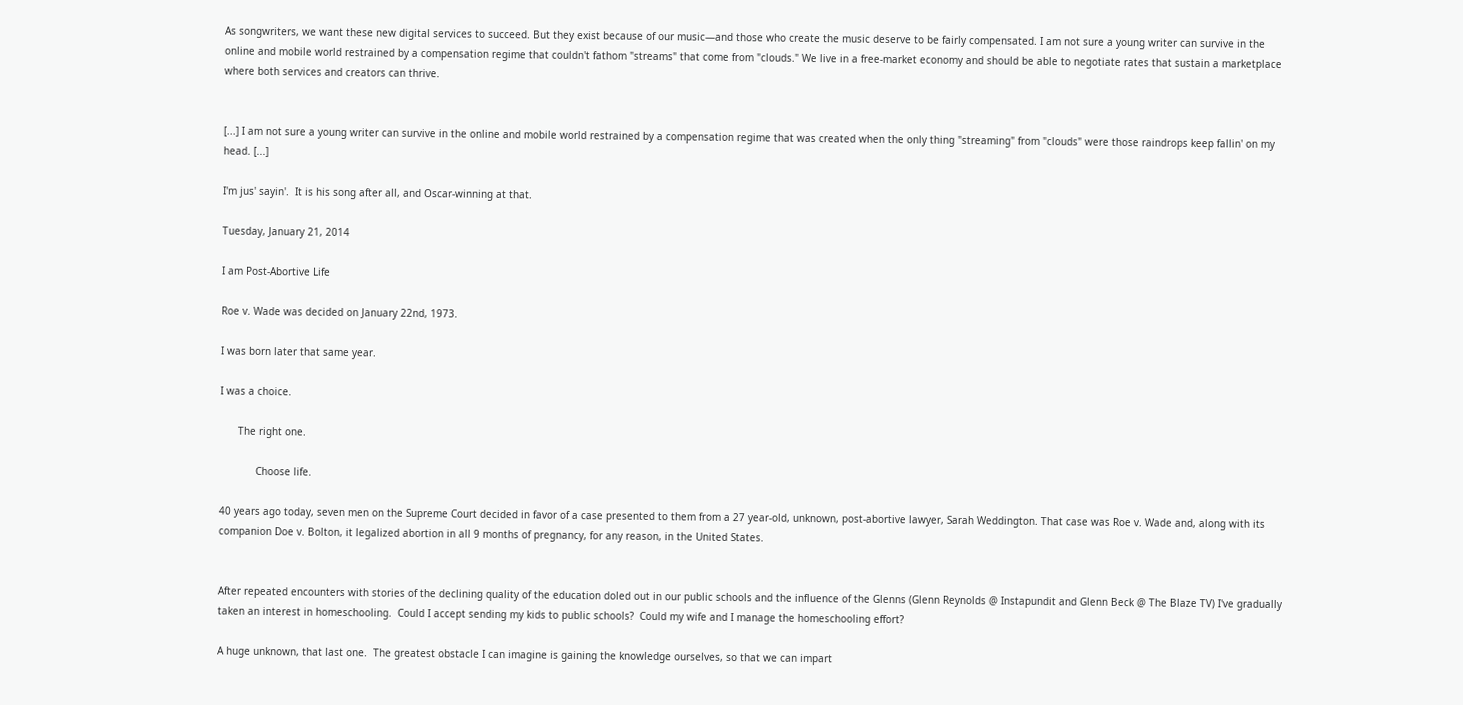As songwriters, we want these new digital services to succeed. But they exist because of our music—and those who create the music deserve to be fairly compensated. I am not sure a young writer can survive in the online and mobile world restrained by a compensation regime that couldn't fathom "streams" that come from "clouds." We live in a free-market economy and should be able to negotiate rates that sustain a marketplace where both services and creators can thrive.


[...] I am not sure a young writer can survive in the online and mobile world restrained by a compensation regime that was created when the only thing "streaming" from "clouds" were those raindrops keep fallin' on my head. [...]

I'm jus' sayin'.  It is his song after all, and Oscar-winning at that.

Tuesday, January 21, 2014

I am Post-Abortive Life

Roe v. Wade was decided on January 22nd, 1973.

I was born later that same year.

I was a choice.

      The right one.

            Choose life.

40 years ago today, seven men on the Supreme Court decided in favor of a case presented to them from a 27 year-old, unknown, post-abortive lawyer, Sarah Weddington. That case was Roe v. Wade and, along with its companion Doe v. Bolton, it legalized abortion in all 9 months of pregnancy, for any reason, in the United States.


After repeated encounters with stories of the declining quality of the education doled out in our public schools and the influence of the Glenns (Glenn Reynolds @ Instapundit and Glenn Beck @ The Blaze TV) I've gradually taken an interest in homeschooling.  Could I accept sending my kids to public schools?  Could my wife and I manage the homeschooling effort?

A huge unknown, that last one.  The greatest obstacle I can imagine is gaining the knowledge ourselves, so that we can impart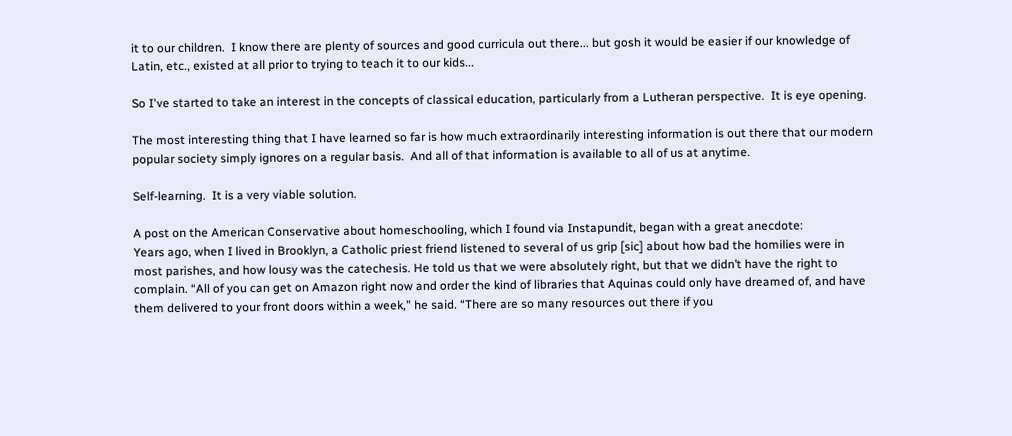it to our children.  I know there are plenty of sources and good curricula out there... but gosh it would be easier if our knowledge of Latin, etc., existed at all prior to trying to teach it to our kids...

So I've started to take an interest in the concepts of classical education, particularly from a Lutheran perspective.  It is eye opening.

The most interesting thing that I have learned so far is how much extraordinarily interesting information is out there that our modern popular society simply ignores on a regular basis.  And all of that information is available to all of us at anytime.

Self-learning.  It is a very viable solution.

A post on the American Conservative about homeschooling, which I found via Instapundit, began with a great anecdote:
Years ago, when I lived in Brooklyn, a Catholic priest friend listened to several of us grip [sic] about how bad the homilies were in most parishes, and how lousy was the catechesis. He told us that we were absolutely right, but that we didn’t have the right to complain. “All of you can get on Amazon right now and order the kind of libraries that Aquinas could only have dreamed of, and have them delivered to your front doors within a week,” he said. “There are so many resources out there if you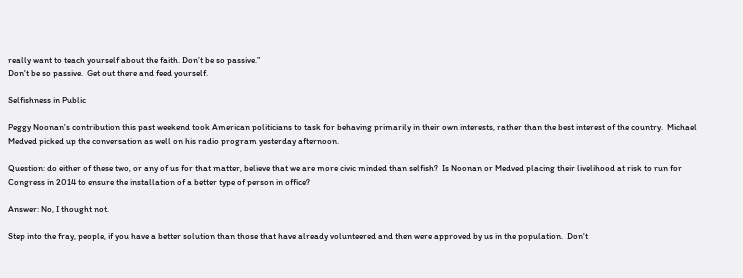really want to teach yourself about the faith. Don’t be so passive.”
Don't be so passive.  Get out there and feed yourself.

Selfishness in Public

Peggy Noonan's contribution this past weekend took American politicians to task for behaving primarily in their own interests, rather than the best interest of the country.  Michael Medved picked up the conversation as well on his radio program yesterday afternoon.

Question: do either of these two, or any of us for that matter, believe that we are more civic minded than selfish?  Is Noonan or Medved placing their livelihood at risk to run for Congress in 2014 to ensure the installation of a better type of person in office?

Answer: No, I thought not.

Step into the fray, people, if you have a better solution than those that have already volunteered and then were approved by us in the population.  Don't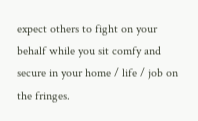expect others to fight on your behalf while you sit comfy and secure in your home / life / job on the fringes.